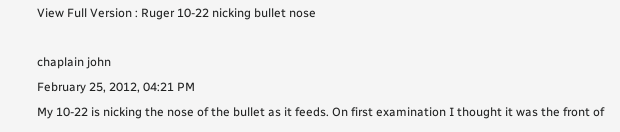View Full Version : Ruger 10-22 nicking bullet nose

chaplain john
February 25, 2012, 04:21 PM
My 10-22 is nicking the nose of the bullet as it feeds. On first examination I thought it was the front of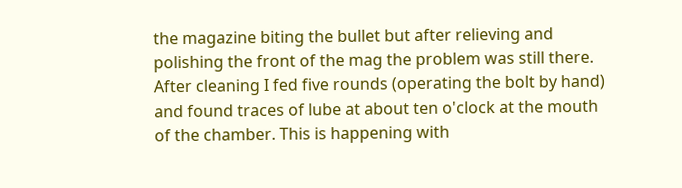the magazine biting the bullet but after relieving and polishing the front of the mag the problem was still there. After cleaning I fed five rounds (operating the bolt by hand) and found traces of lube at about ten o'clock at the mouth of the chamber. This is happening with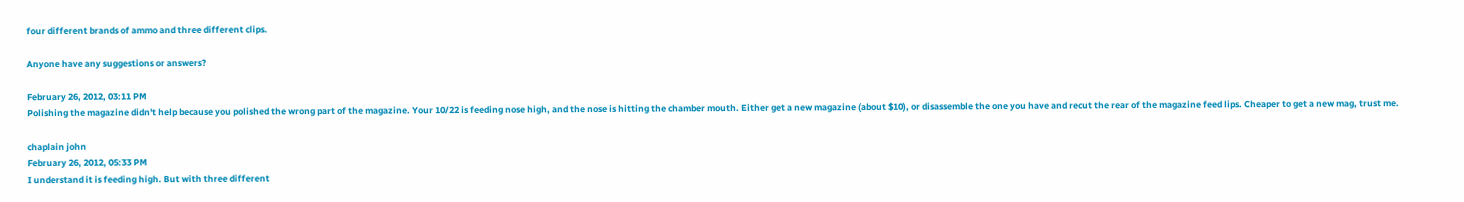four different brands of ammo and three different clips.

Anyone have any suggestions or answers?

February 26, 2012, 03:11 PM
Polishing the magazine didn't help because you polished the wrong part of the magazine. Your 10/22 is feeding nose high, and the nose is hitting the chamber mouth. Either get a new magazine (about $10), or disassemble the one you have and recut the rear of the magazine feed lips. Cheaper to get a new mag, trust me.

chaplain john
February 26, 2012, 05:33 PM
I understand it is feeding high. But with three different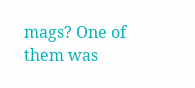mags? One of them was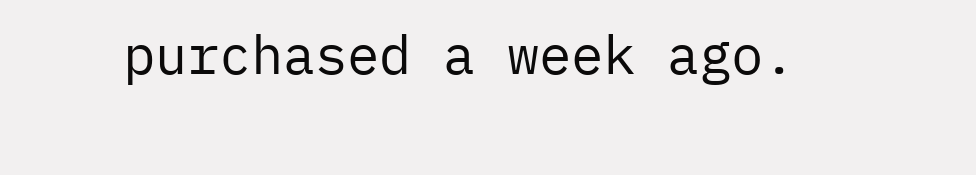purchased a week ago.